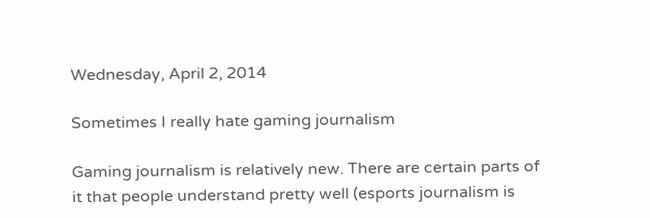Wednesday, April 2, 2014

Sometimes I really hate gaming journalism

Gaming journalism is relatively new. There are certain parts of it that people understand pretty well (esports journalism is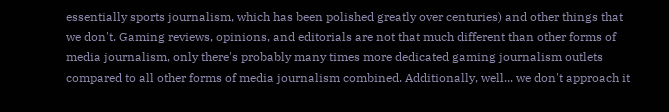essentially sports journalism, which has been polished greatly over centuries) and other things that we don't. Gaming reviews, opinions, and editorials are not that much different than other forms of media journalism, only there's probably many times more dedicated gaming journalism outlets compared to all other forms of media journalism combined. Additionally, well... we don't approach it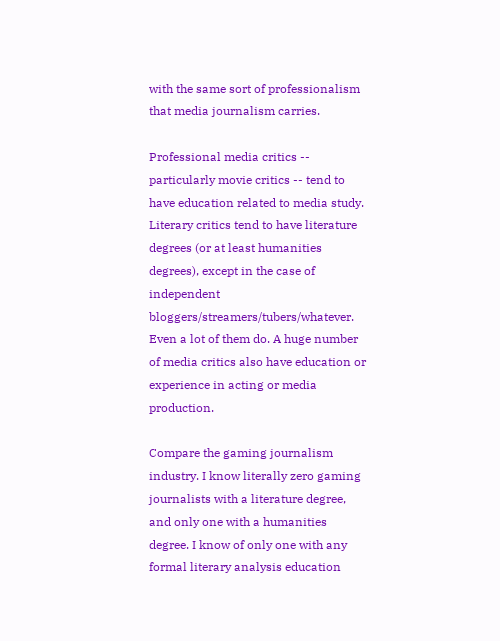with the same sort of professionalism that media journalism carries.

Professional media critics -- particularly movie critics -- tend to have education related to media study. Literary critics tend to have literature degrees (or at least humanities degrees), except in the case of independent bloggers/streamers/tubers/whatever. Even a lot of them do. A huge number of media critics also have education or experience in acting or media production.

Compare the gaming journalism industry. I know literally zero gaming journalists with a literature degree, and only one with a humanities degree. I know of only one with any formal literary analysis education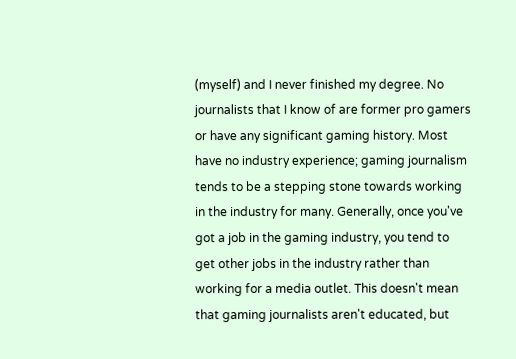(myself) and I never finished my degree. No journalists that I know of are former pro gamers or have any significant gaming history. Most have no industry experience; gaming journalism tends to be a stepping stone towards working in the industry for many. Generally, once you've got a job in the gaming industry, you tend to get other jobs in the industry rather than working for a media outlet. This doesn't mean that gaming journalists aren't educated, but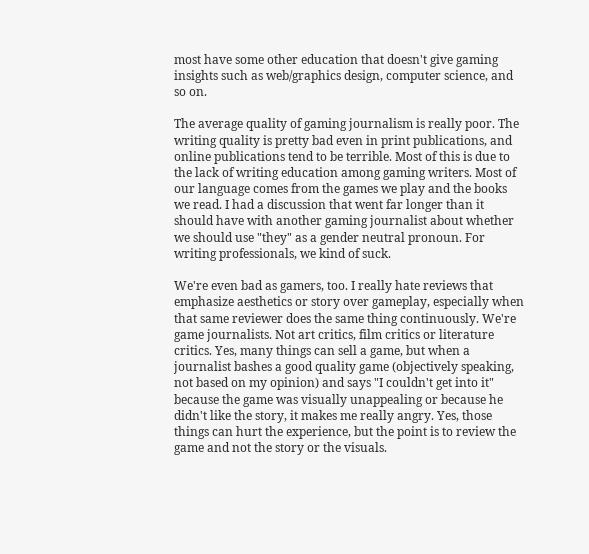most have some other education that doesn't give gaming insights such as web/graphics design, computer science, and so on.

The average quality of gaming journalism is really poor. The writing quality is pretty bad even in print publications, and online publications tend to be terrible. Most of this is due to the lack of writing education among gaming writers. Most of our language comes from the games we play and the books we read. I had a discussion that went far longer than it should have with another gaming journalist about whether we should use "they" as a gender neutral pronoun. For writing professionals, we kind of suck.

We're even bad as gamers, too. I really hate reviews that emphasize aesthetics or story over gameplay, especially when that same reviewer does the same thing continuously. We're game journalists. Not art critics, film critics or literature critics. Yes, many things can sell a game, but when a journalist bashes a good quality game (objectively speaking, not based on my opinion) and says "I couldn't get into it" because the game was visually unappealing or because he didn't like the story, it makes me really angry. Yes, those things can hurt the experience, but the point is to review the game and not the story or the visuals.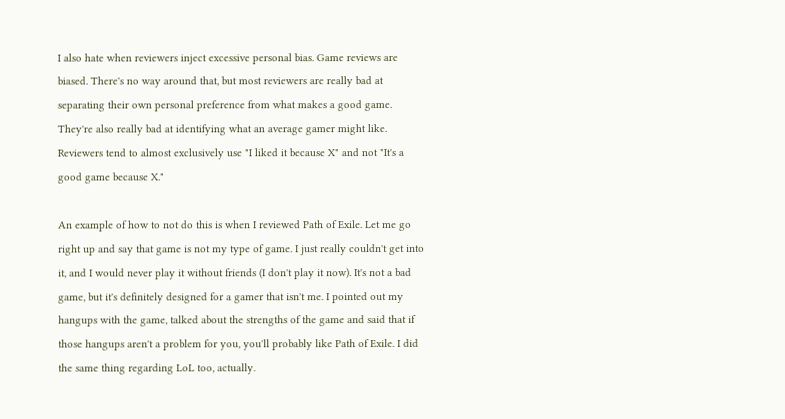I also hate when reviewers inject excessive personal bias. Game reviews are biased. There's no way around that, but most reviewers are really bad at separating their own personal preference from what makes a good game. They're also really bad at identifying what an average gamer might like. Reviewers tend to almost exclusively use "I liked it because X" and not "It's a good game because X."

An example of how to not do this is when I reviewed Path of Exile. Let me go right up and say that game is not my type of game. I just really couldn't get into it, and I would never play it without friends (I don't play it now). It's not a bad game, but it's definitely designed for a gamer that isn't me. I pointed out my hangups with the game, talked about the strengths of the game and said that if those hangups aren't a problem for you, you'll probably like Path of Exile. I did the same thing regarding LoL too, actually.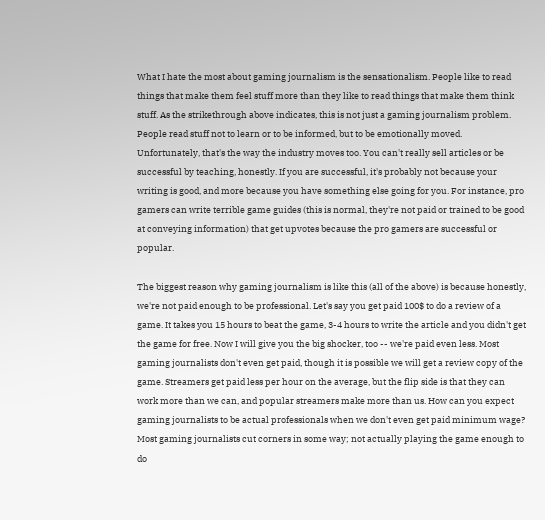What I hate the most about gaming journalism is the sensationalism. People like to read things that make them feel stuff more than they like to read things that make them think stuff. As the strikethrough above indicates, this is not just a gaming journalism problem. People read stuff not to learn or to be informed, but to be emotionally moved. Unfortunately, that's the way the industry moves too. You can't really sell articles or be successful by teaching, honestly. If you are successful, it's probably not because your writing is good, and more because you have something else going for you. For instance, pro gamers can write terrible game guides (this is normal, they're not paid or trained to be good at conveying information) that get upvotes because the pro gamers are successful or popular.

The biggest reason why gaming journalism is like this (all of the above) is because honestly, we're not paid enough to be professional. Let's say you get paid 100$ to do a review of a game. It takes you 15 hours to beat the game, 3-4 hours to write the article and you didn't get the game for free. Now I will give you the big shocker, too -- we're paid even less. Most gaming journalists don't even get paid, though it is possible we will get a review copy of the game. Streamers get paid less per hour on the average, but the flip side is that they can work more than we can, and popular streamers make more than us. How can you expect gaming journalists to be actual professionals when we don't even get paid minimum wage? Most gaming journalists cut corners in some way; not actually playing the game enough to do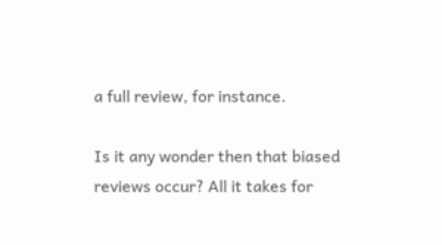a full review, for instance.

Is it any wonder then that biased reviews occur? All it takes for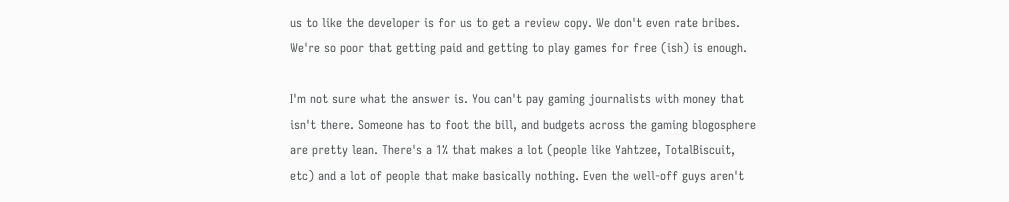us to like the developer is for us to get a review copy. We don't even rate bribes. We're so poor that getting paid and getting to play games for free (ish) is enough.

I'm not sure what the answer is. You can't pay gaming journalists with money that isn't there. Someone has to foot the bill, and budgets across the gaming blogosphere are pretty lean. There's a 1% that makes a lot (people like Yahtzee, TotalBiscuit, etc) and a lot of people that make basically nothing. Even the well-off guys aren't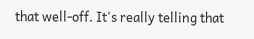that well-off. It's really telling that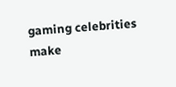gaming celebrities make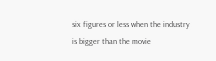six figures or less when the industry is bigger than the movie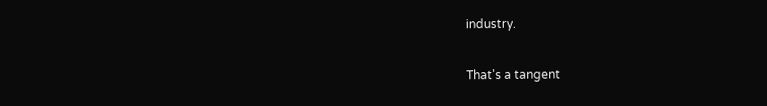industry.

That's a tangent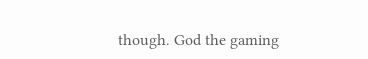though. God the gaming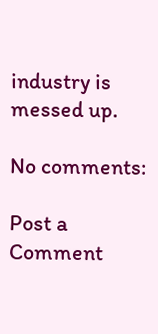industry is messed up.

No comments:

Post a Comment